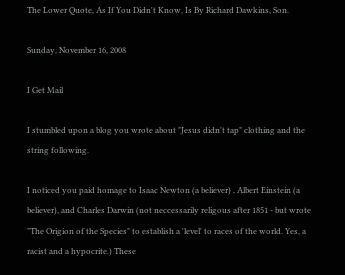The Lower Quote, As If You Didn't Know, Is By Richard Dawkins, Son.

Sunday, November 16, 2008

I Get Mail

I stumbled upon a blog you wrote about "Jesus didn't tap" clothing and the string following.

I noticed you paid homage to Isaac Newton (a believer) , Albert Einstein (a believer), and Charles Darwin (not neccessarily religous after 1851 - but wrote "The Origion of the Species" to establish a 'level' to races of the world. Yes, a racist and a hypocrite.) These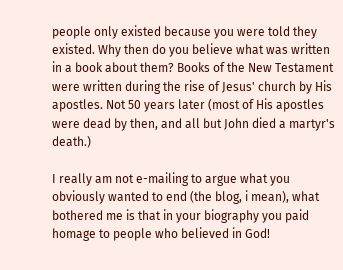people only existed because you were told they existed. Why then do you believe what was written in a book about them? Books of the New Testament were written during the rise of Jesus' church by His apostles. Not 50 years later (most of His apostles were dead by then, and all but John died a martyr's death.)

I really am not e-mailing to argue what you obviously wanted to end (the blog, i mean), what bothered me is that in your biography you paid homage to people who believed in God!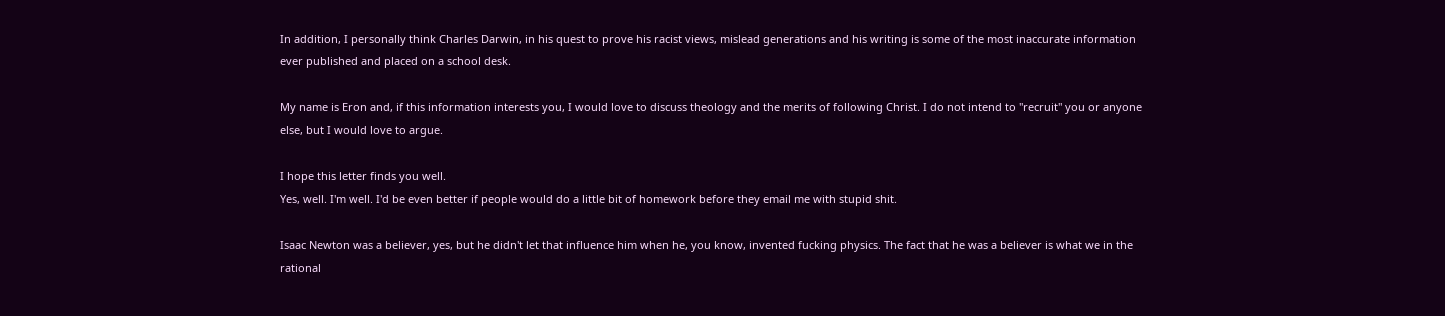In addition, I personally think Charles Darwin, in his quest to prove his racist views, mislead generations and his writing is some of the most inaccurate information ever published and placed on a school desk.

My name is Eron and, if this information interests you, I would love to discuss theology and the merits of following Christ. I do not intend to "recruit" you or anyone else, but I would love to argue.

I hope this letter finds you well.
Yes, well. I'm well. I'd be even better if people would do a little bit of homework before they email me with stupid shit.

Isaac Newton was a believer, yes, but he didn't let that influence him when he, you know, invented fucking physics. The fact that he was a believer is what we in the rational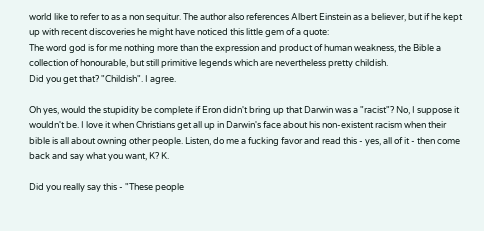world like to refer to as a non sequitur. The author also references Albert Einstein as a believer, but if he kept up with recent discoveries he might have noticed this little gem of a quote:
The word god is for me nothing more than the expression and product of human weakness, the Bible a collection of honourable, but still primitive legends which are nevertheless pretty childish.
Did you get that? "Childish". I agree.

Oh yes, would the stupidity be complete if Eron didn't bring up that Darwin was a "racist"? No, I suppose it wouldn't be. I love it when Christians get all up in Darwin's face about his non-existent racism when their bible is all about owning other people. Listen, do me a fucking favor and read this - yes, all of it - then come back and say what you want, K? K.

Did you really say this - "These people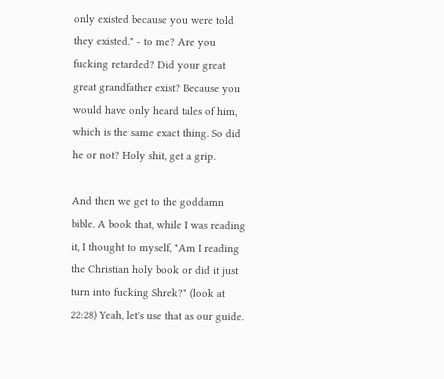only existed because you were told they existed." - to me? Are you fucking retarded? Did your great great grandfather exist? Because you would have only heard tales of him, which is the same exact thing. So did he or not? Holy shit, get a grip.

And then we get to the goddamn bible. A book that, while I was reading it, I thought to myself, "Am I reading the Christian holy book or did it just turn into fucking Shrek?" (look at 22:28) Yeah, let's use that as our guide.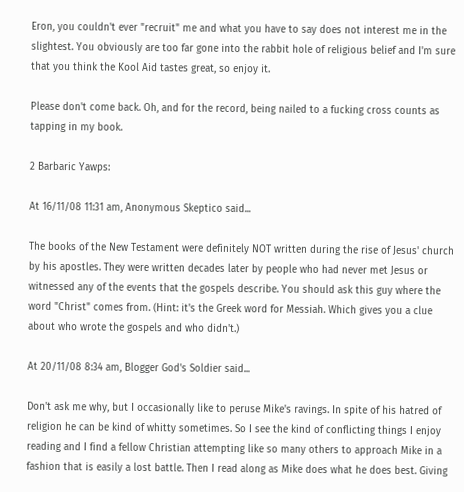Eron, you couldn't ever "recruit" me and what you have to say does not interest me in the slightest. You obviously are too far gone into the rabbit hole of religious belief and I'm sure that you think the Kool Aid tastes great, so enjoy it.

Please don't come back. Oh, and for the record, being nailed to a fucking cross counts as tapping in my book.

2 Barbaric Yawps:

At 16/11/08 11:31 am, Anonymous Skeptico said...

The books of the New Testament were definitely NOT written during the rise of Jesus' church by his apostles. They were written decades later by people who had never met Jesus or witnessed any of the events that the gospels describe. You should ask this guy where the word "Christ" comes from. (Hint: it's the Greek word for Messiah. Which gives you a clue about who wrote the gospels and who didn't.)

At 20/11/08 8:34 am, Blogger God's Soldier said...

Don't ask me why, but I occasionally like to peruse Mike's ravings. In spite of his hatred of religion he can be kind of whitty sometimes. So I see the kind of conflicting things I enjoy reading and I find a fellow Christian attempting like so many others to approach Mike in a fashion that is easily a lost battle. Then I read along as Mike does what he does best. Giving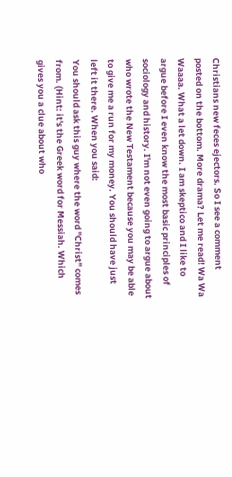Christians new feces ejectors. So I see a comment posted on the bottom. More drama? Let me read! Wa Wa Waaaa. What a let down. I am skeptico and I like to argue before I even know the most basic principles of sociology and history. I'm not even going to argue about who wrote the New Testament because you may be able to give me a run for my money. You should have just left it there. When you said:
You should ask this guy where the word "Christ" comes from. (Hint: it's the Greek word for Messiah. Which gives you a clue about who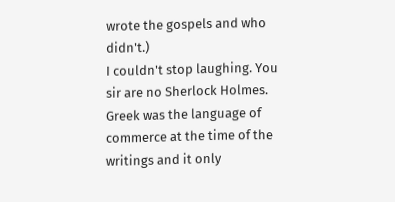wrote the gospels and who didn't.)
I couldn't stop laughing. You sir are no Sherlock Holmes. Greek was the language of commerce at the time of the writings and it only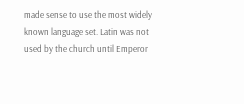made sense to use the most widely known language set. Latin was not used by the church until Emperor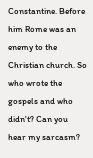Constantine. Before him Rome was an enemy to the Christian church. So who wrote the gospels and who didn't? Can you hear my sarcasm?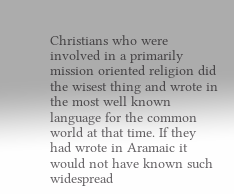Christians who were involved in a primarily mission oriented religion did the wisest thing and wrote in the most well known language for the common world at that time. If they had wrote in Aramaic it would not have known such widespread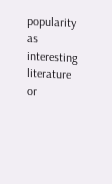popularity as interesting literature or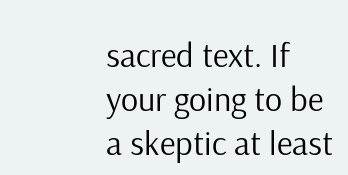sacred text. If your going to be a skeptic at least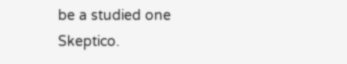be a studied one Skeptico.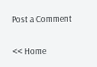Post a Comment

<< Home